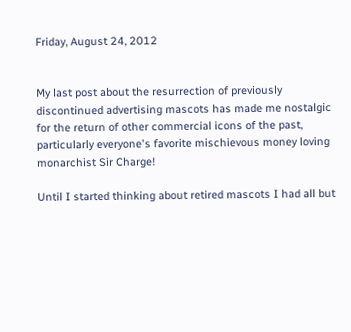Friday, August 24, 2012


My last post about the resurrection of previously discontinued advertising mascots has made me nostalgic for the return of other commercial icons of the past, particularly everyone's favorite mischievous money loving monarchist Sir Charge!

Until I started thinking about retired mascots I had all but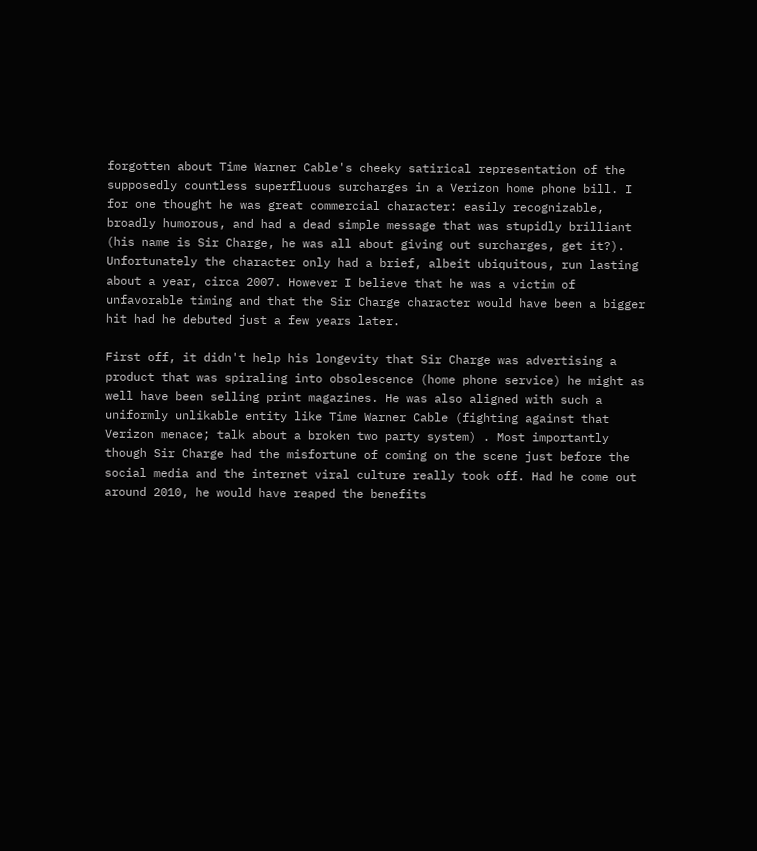forgotten about Time Warner Cable's cheeky satirical representation of the supposedly countless superfluous surcharges in a Verizon home phone bill. I for one thought he was great commercial character: easily recognizable, broadly humorous, and had a dead simple message that was stupidly brilliant (his name is Sir Charge, he was all about giving out surcharges, get it?). Unfortunately the character only had a brief, albeit ubiquitous, run lasting about a year, circa 2007. However I believe that he was a victim of unfavorable timing and that the Sir Charge character would have been a bigger hit had he debuted just a few years later.

First off, it didn't help his longevity that Sir Charge was advertising a product that was spiraling into obsolescence (home phone service) he might as well have been selling print magazines. He was also aligned with such a uniformly unlikable entity like Time Warner Cable (fighting against that Verizon menace; talk about a broken two party system) . Most importantly though Sir Charge had the misfortune of coming on the scene just before the social media and the internet viral culture really took off. Had he come out around 2010, he would have reaped the benefits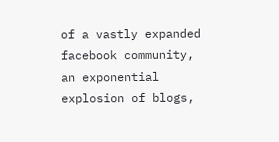of a vastly expanded facebook community, an exponential explosion of blogs,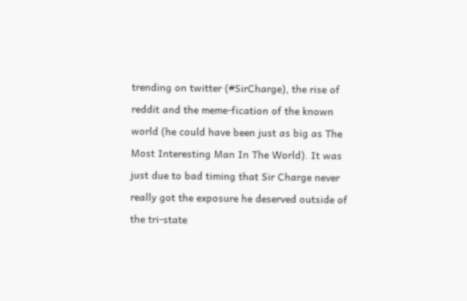trending on twitter (#SirCharge), the rise of reddit and the meme-fication of the known world (he could have been just as big as The Most Interesting Man In The World). It was just due to bad timing that Sir Charge never really got the exposure he deserved outside of the tri-state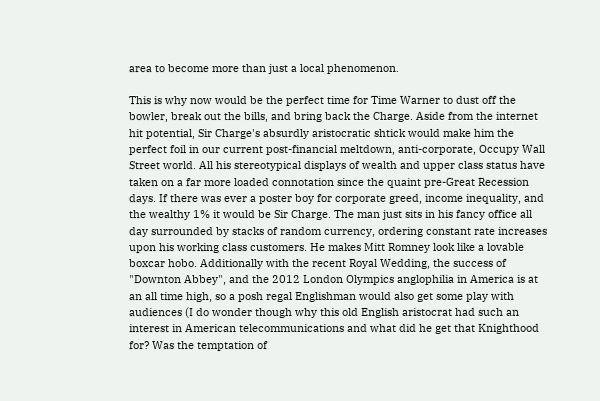area to become more than just a local phenomenon.

This is why now would be the perfect time for Time Warner to dust off the bowler, break out the bills, and bring back the Charge. Aside from the internet hit potential, Sir Charge's absurdly aristocratic shtick would make him the perfect foil in our current post-financial meltdown, anti-corporate, Occupy Wall Street world. All his stereotypical displays of wealth and upper class status have taken on a far more loaded connotation since the quaint pre-Great Recession days. If there was ever a poster boy for corporate greed, income inequality, and the wealthy 1% it would be Sir Charge. The man just sits in his fancy office all day surrounded by stacks of random currency, ordering constant rate increases upon his working class customers. He makes Mitt Romney look like a lovable boxcar hobo. Additionally with the recent Royal Wedding, the success of "Downton Abbey", and the 2012 London Olympics anglophilia in America is at an all time high, so a posh regal Englishman would also get some play with audiences (I do wonder though why this old English aristocrat had such an interest in American telecommunications and what did he get that Knighthood for? Was the temptation of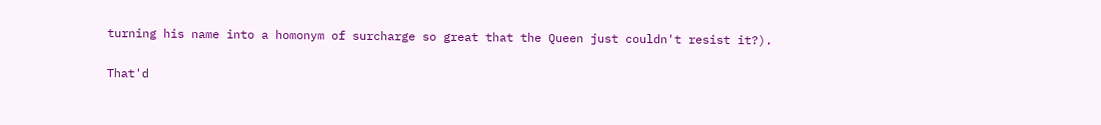turning his name into a homonym of surcharge so great that the Queen just couldn't resist it?).

That'd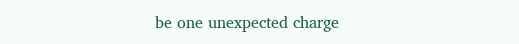be one unexpected charge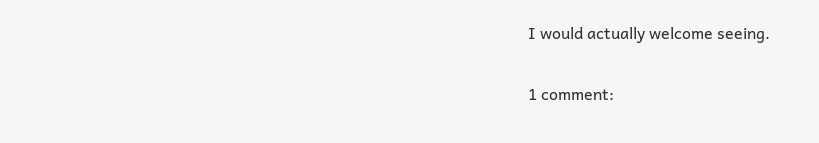I would actually welcome seeing.

1 comment: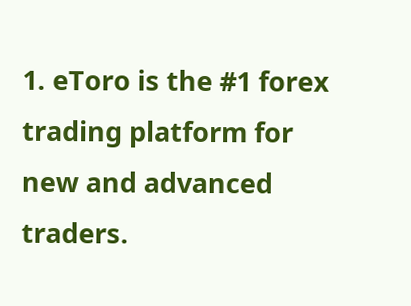1. eToro is the #1 forex trading platform for new and advanced traders.